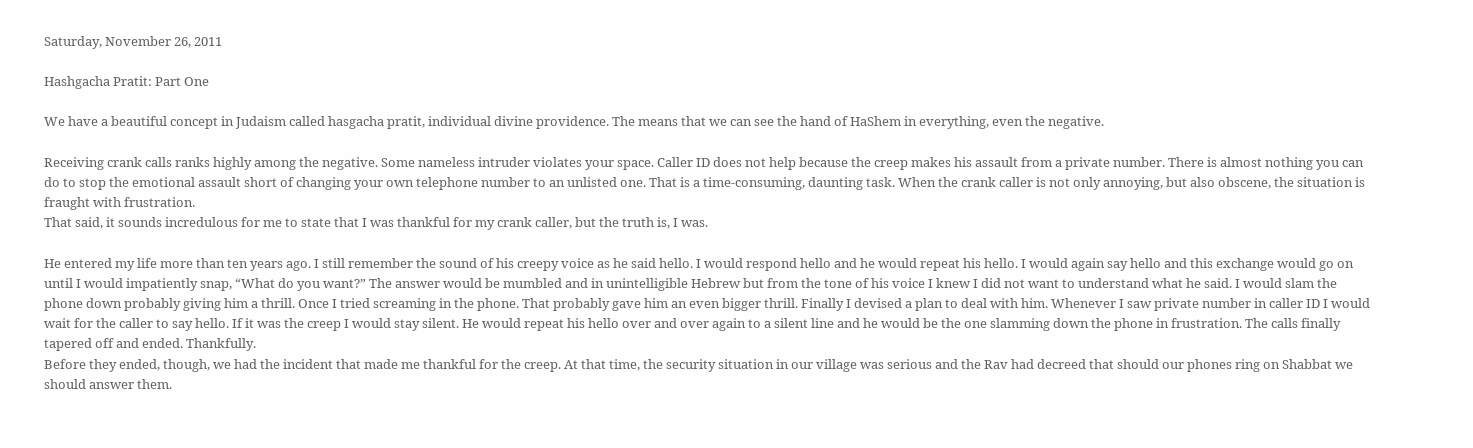Saturday, November 26, 2011

Hashgacha Pratit: Part One

We have a beautiful concept in Judaism called hasgacha pratit, individual divine providence. The means that we can see the hand of HaShem in everything, even the negative.

Receiving crank calls ranks highly among the negative. Some nameless intruder violates your space. Caller ID does not help because the creep makes his assault from a private number. There is almost nothing you can do to stop the emotional assault short of changing your own telephone number to an unlisted one. That is a time-consuming, daunting task. When the crank caller is not only annoying, but also obscene, the situation is fraught with frustration.
That said, it sounds incredulous for me to state that I was thankful for my crank caller, but the truth is, I was.

He entered my life more than ten years ago. I still remember the sound of his creepy voice as he said hello. I would respond hello and he would repeat his hello. I would again say hello and this exchange would go on until I would impatiently snap, “What do you want?” The answer would be mumbled and in unintelligible Hebrew but from the tone of his voice I knew I did not want to understand what he said. I would slam the phone down probably giving him a thrill. Once I tried screaming in the phone. That probably gave him an even bigger thrill. Finally I devised a plan to deal with him. Whenever I saw private number in caller ID I would wait for the caller to say hello. If it was the creep I would stay silent. He would repeat his hello over and over again to a silent line and he would be the one slamming down the phone in frustration. The calls finally tapered off and ended. Thankfully.
Before they ended, though, we had the incident that made me thankful for the creep. At that time, the security situation in our village was serious and the Rav had decreed that should our phones ring on Shabbat we should answer them.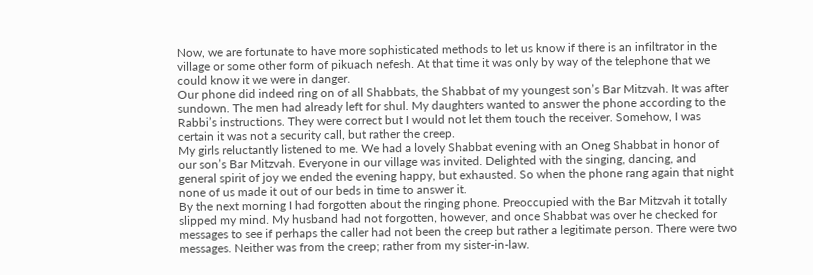Now, we are fortunate to have more sophisticated methods to let us know if there is an infiltrator in the village or some other form of pikuach nefesh. At that time it was only by way of the telephone that we could know it we were in danger.
Our phone did indeed ring on of all Shabbats, the Shabbat of my youngest son’s Bar Mitzvah. It was after sundown. The men had already left for shul. My daughters wanted to answer the phone according to the Rabbi’s instructions. They were correct but I would not let them touch the receiver. Somehow, I was certain it was not a security call, but rather the creep.
My girls reluctantly listened to me. We had a lovely Shabbat evening with an Oneg Shabbat in honor of our son’s Bar Mitzvah. Everyone in our village was invited. Delighted with the singing, dancing, and general spirit of joy we ended the evening happy, but exhausted. So when the phone rang again that night none of us made it out of our beds in time to answer it.
By the next morning I had forgotten about the ringing phone. Preoccupied with the Bar Mitzvah it totally slipped my mind. My husband had not forgotten, however, and once Shabbat was over he checked for messages to see if perhaps the caller had not been the creep but rather a legitimate person. There were two messages. Neither was from the creep; rather from my sister-in-law.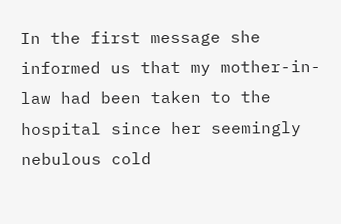In the first message she informed us that my mother-in-law had been taken to the hospital since her seemingly nebulous cold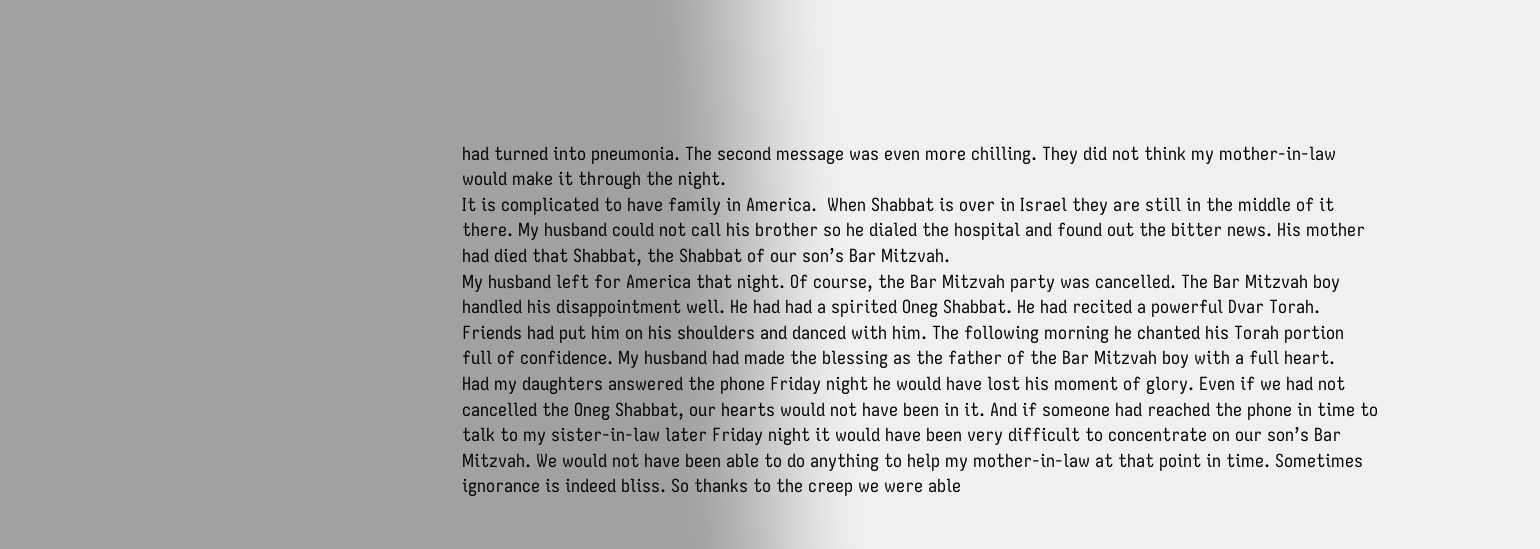had turned into pneumonia. The second message was even more chilling. They did not think my mother-in-law would make it through the night.
It is complicated to have family in America.  When Shabbat is over in Israel they are still in the middle of it there. My husband could not call his brother so he dialed the hospital and found out the bitter news. His mother had died that Shabbat, the Shabbat of our son’s Bar Mitzvah.
My husband left for America that night. Of course, the Bar Mitzvah party was cancelled. The Bar Mitzvah boy handled his disappointment well. He had had a spirited Oneg Shabbat. He had recited a powerful Dvar Torah. Friends had put him on his shoulders and danced with him. The following morning he chanted his Torah portion full of confidence. My husband had made the blessing as the father of the Bar Mitzvah boy with a full heart.
Had my daughters answered the phone Friday night he would have lost his moment of glory. Even if we had not cancelled the Oneg Shabbat, our hearts would not have been in it. And if someone had reached the phone in time to talk to my sister-in-law later Friday night it would have been very difficult to concentrate on our son’s Bar Mitzvah. We would not have been able to do anything to help my mother-in-law at that point in time. Sometimes ignorance is indeed bliss. So thanks to the creep we were able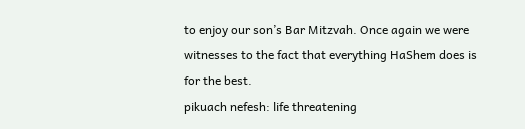to enjoy our son’s Bar Mitzvah. Once again we were witnesses to the fact that everything HaShem does is for the best.
pikuach nefesh: life threatening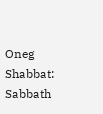Oneg Shabbat: Sabbath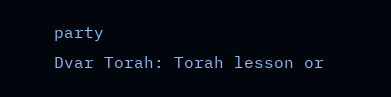party
Dvar Torah: Torah lesson or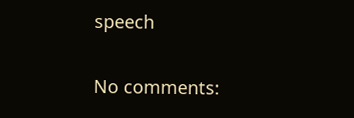speech

No comments: